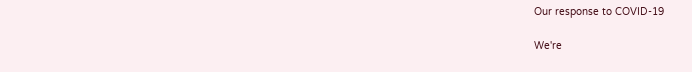Our response to COVID-19

We're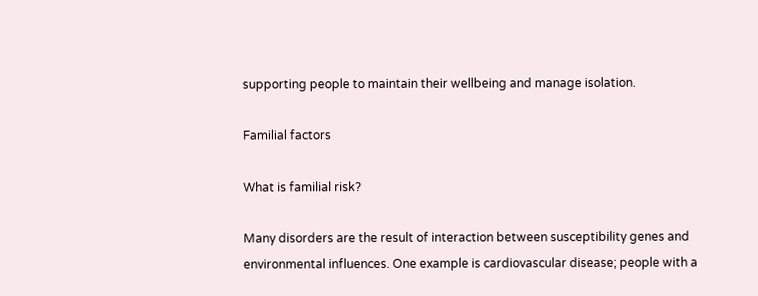supporting people to maintain their wellbeing and manage isolation.

Familial factors

What is familial risk?

Many disorders are the result of interaction between susceptibility genes and environmental influences. One example is cardiovascular disease; people with a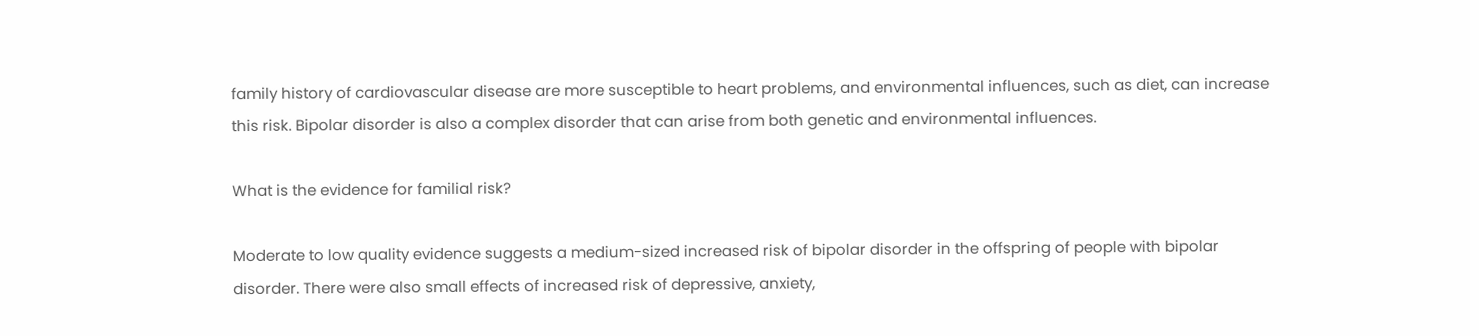family history of cardiovascular disease are more susceptible to heart problems, and environmental influences, such as diet, can increase this risk. Bipolar disorder is also a complex disorder that can arise from both genetic and environmental influences.

What is the evidence for familial risk?

Moderate to low quality evidence suggests a medium-sized increased risk of bipolar disorder in the offspring of people with bipolar disorder. There were also small effects of increased risk of depressive, anxiety,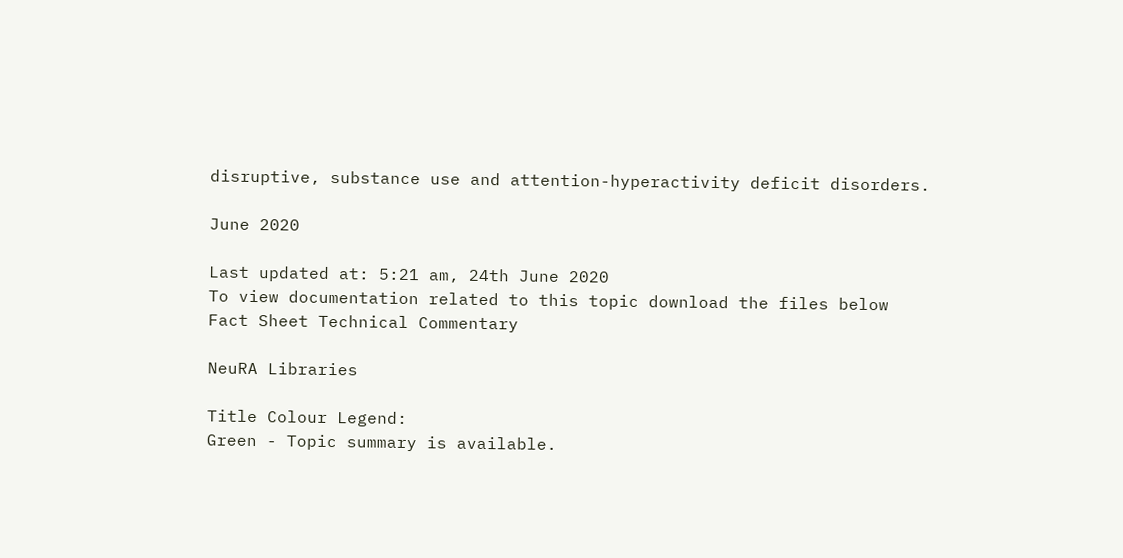disruptive, substance use and attention-hyperactivity deficit disorders.

June 2020

Last updated at: 5:21 am, 24th June 2020
To view documentation related to this topic download the files below
Fact Sheet Technical Commentary

NeuRA Libraries

Title Colour Legend:
Green - Topic summary is available.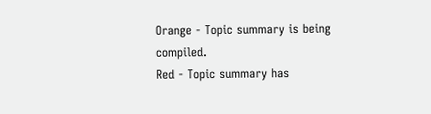Orange - Topic summary is being compiled.
Red - Topic summary has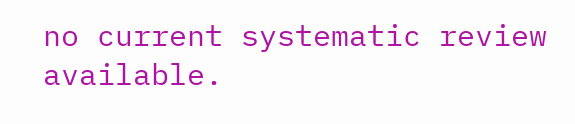no current systematic review available.